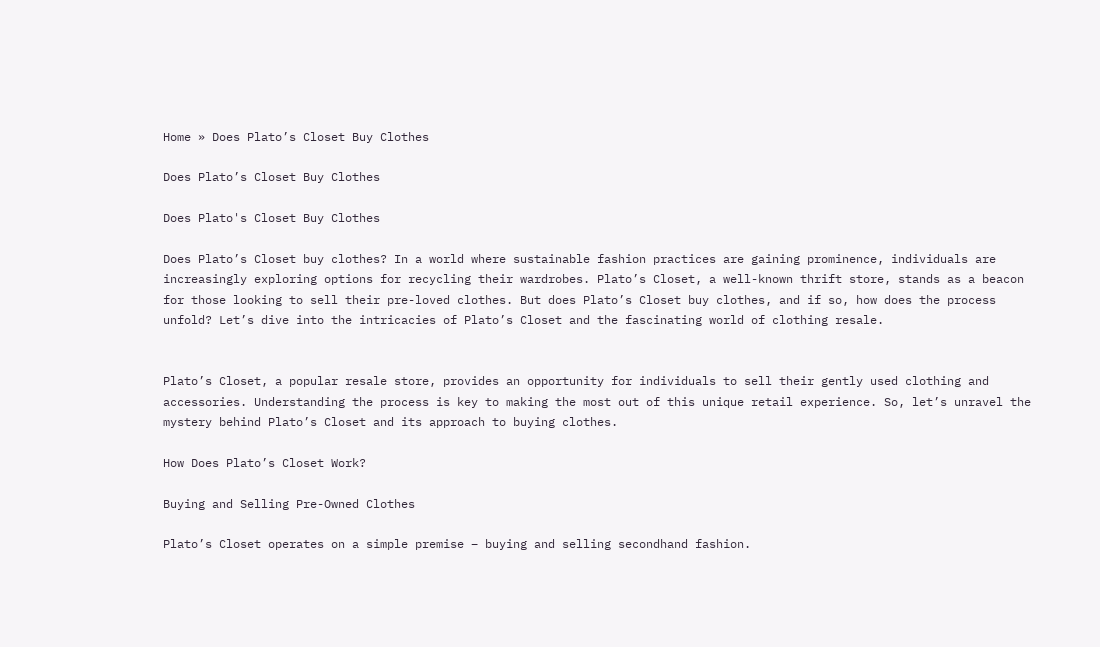Home » Does Plato’s Closet Buy Clothes

Does Plato’s Closet Buy Clothes

Does Plato's Closet Buy Clothes

Does Plato’s Closet buy clothes? In a world where sustainable fashion practices are gaining prominence, individuals are increasingly exploring options for recycling their wardrobes. Plato’s Closet, a well-known thrift store, stands as a beacon for those looking to sell their pre-loved clothes. But does Plato’s Closet buy clothes, and if so, how does the process unfold? Let’s dive into the intricacies of Plato’s Closet and the fascinating world of clothing resale.


Plato’s Closet, a popular resale store, provides an opportunity for individuals to sell their gently used clothing and accessories. Understanding the process is key to making the most out of this unique retail experience. So, let’s unravel the mystery behind Plato’s Closet and its approach to buying clothes.

How Does Plato’s Closet Work?

Buying and Selling Pre-Owned Clothes

Plato’s Closet operates on a simple premise – buying and selling secondhand fashion.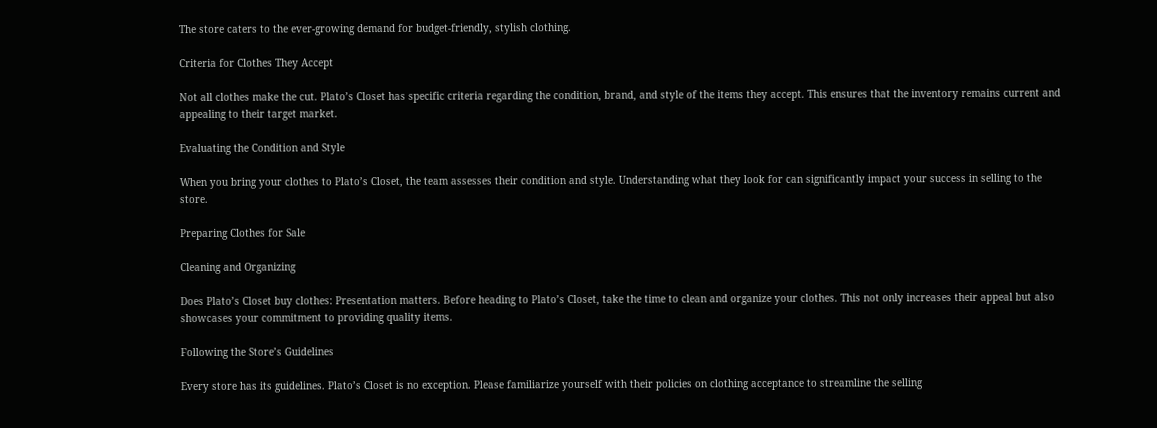The store caters to the ever-growing demand for budget-friendly, stylish clothing.

Criteria for Clothes They Accept

Not all clothes make the cut. Plato’s Closet has specific criteria regarding the condition, brand, and style of the items they accept. This ensures that the inventory remains current and appealing to their target market.

Evaluating the Condition and Style

When you bring your clothes to Plato’s Closet, the team assesses their condition and style. Understanding what they look for can significantly impact your success in selling to the store.

Preparing Clothes for Sale

Cleaning and Organizing

Does Plato’s Closet buy clothes: Presentation matters. Before heading to Plato’s Closet, take the time to clean and organize your clothes. This not only increases their appeal but also showcases your commitment to providing quality items.

Following the Store’s Guidelines

Every store has its guidelines. Plato’s Closet is no exception. Please familiarize yourself with their policies on clothing acceptance to streamline the selling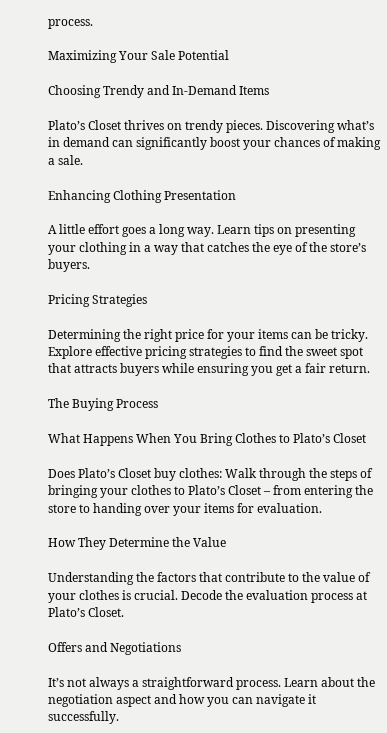process.

Maximizing Your Sale Potential

Choosing Trendy and In-Demand Items

Plato’s Closet thrives on trendy pieces. Discovering what’s in demand can significantly boost your chances of making a sale.

Enhancing Clothing Presentation

A little effort goes a long way. Learn tips on presenting your clothing in a way that catches the eye of the store’s buyers.

Pricing Strategies

Determining the right price for your items can be tricky. Explore effective pricing strategies to find the sweet spot that attracts buyers while ensuring you get a fair return.

The Buying Process

What Happens When You Bring Clothes to Plato’s Closet

Does Plato’s Closet buy clothes: Walk through the steps of bringing your clothes to Plato’s Closet – from entering the store to handing over your items for evaluation.

How They Determine the Value

Understanding the factors that contribute to the value of your clothes is crucial. Decode the evaluation process at Plato’s Closet.

Offers and Negotiations

It’s not always a straightforward process. Learn about the negotiation aspect and how you can navigate it successfully.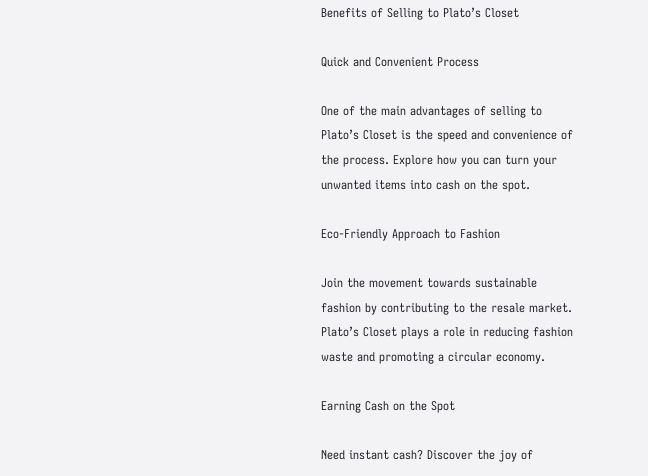Benefits of Selling to Plato’s Closet

Quick and Convenient Process

One of the main advantages of selling to Plato’s Closet is the speed and convenience of the process. Explore how you can turn your unwanted items into cash on the spot.

Eco-Friendly Approach to Fashion

Join the movement towards sustainable fashion by contributing to the resale market. Plato’s Closet plays a role in reducing fashion waste and promoting a circular economy.

Earning Cash on the Spot

Need instant cash? Discover the joy of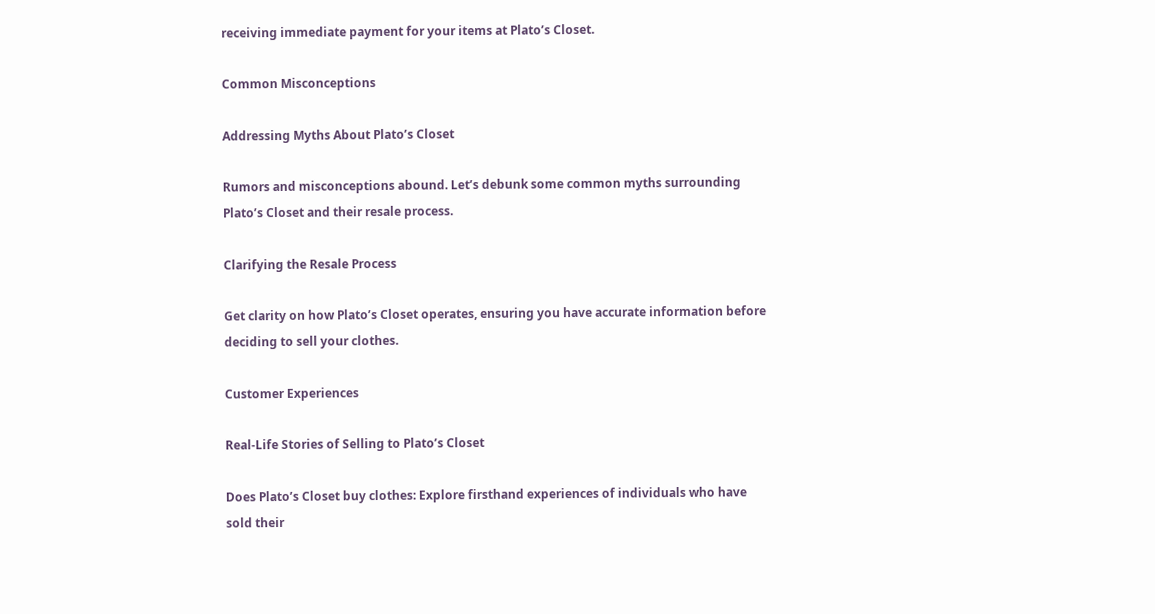receiving immediate payment for your items at Plato’s Closet.

Common Misconceptions

Addressing Myths About Plato’s Closet

Rumors and misconceptions abound. Let’s debunk some common myths surrounding Plato’s Closet and their resale process.

Clarifying the Resale Process

Get clarity on how Plato’s Closet operates, ensuring you have accurate information before deciding to sell your clothes.

Customer Experiences

Real-Life Stories of Selling to Plato’s Closet

Does Plato’s Closet buy clothes: Explore firsthand experiences of individuals who have sold their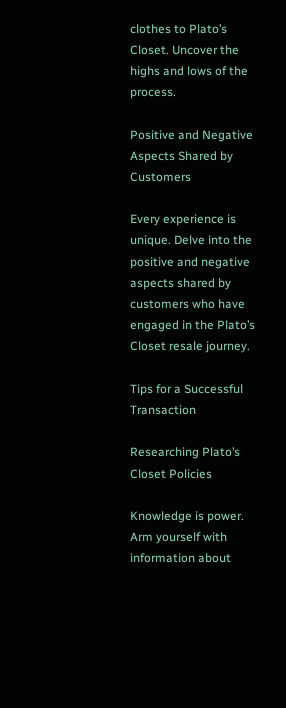clothes to Plato’s Closet. Uncover the highs and lows of the process.

Positive and Negative Aspects Shared by Customers

Every experience is unique. Delve into the positive and negative aspects shared by customers who have engaged in the Plato’s Closet resale journey.

Tips for a Successful Transaction

Researching Plato’s Closet Policies

Knowledge is power. Arm yourself with information about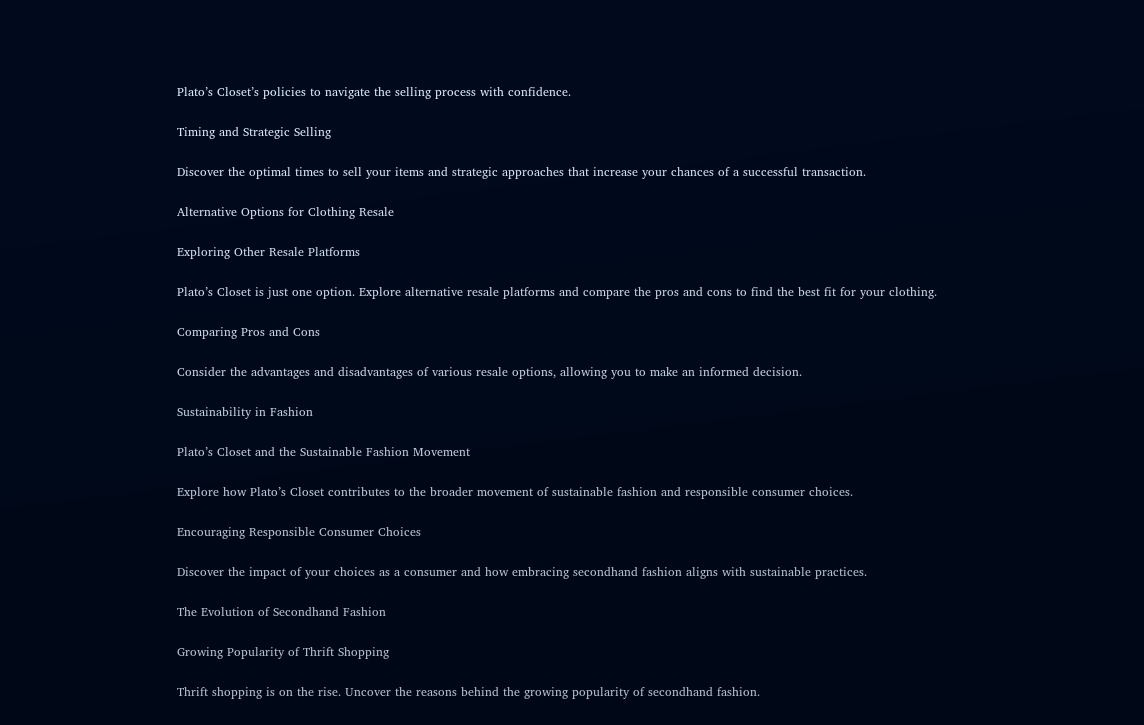Plato’s Closet’s policies to navigate the selling process with confidence.

Timing and Strategic Selling

Discover the optimal times to sell your items and strategic approaches that increase your chances of a successful transaction.

Alternative Options for Clothing Resale

Exploring Other Resale Platforms

Plato’s Closet is just one option. Explore alternative resale platforms and compare the pros and cons to find the best fit for your clothing.

Comparing Pros and Cons

Consider the advantages and disadvantages of various resale options, allowing you to make an informed decision.

Sustainability in Fashion

Plato’s Closet and the Sustainable Fashion Movement

Explore how Plato’s Closet contributes to the broader movement of sustainable fashion and responsible consumer choices.

Encouraging Responsible Consumer Choices

Discover the impact of your choices as a consumer and how embracing secondhand fashion aligns with sustainable practices.

The Evolution of Secondhand Fashion

Growing Popularity of Thrift Shopping

Thrift shopping is on the rise. Uncover the reasons behind the growing popularity of secondhand fashion.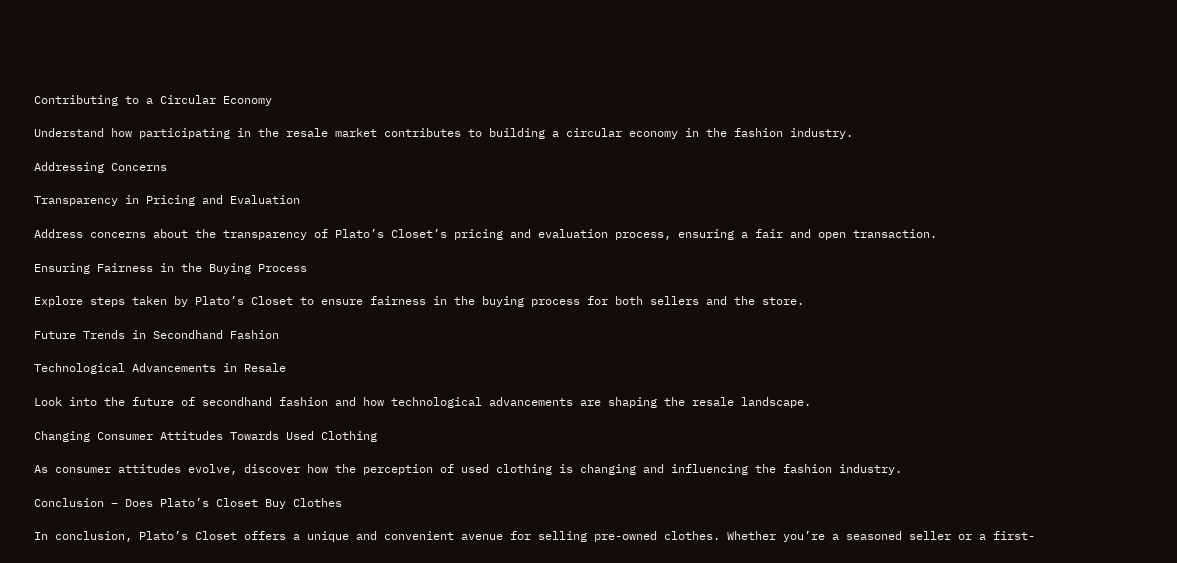Contributing to a Circular Economy

Understand how participating in the resale market contributes to building a circular economy in the fashion industry.

Addressing Concerns

Transparency in Pricing and Evaluation

Address concerns about the transparency of Plato’s Closet’s pricing and evaluation process, ensuring a fair and open transaction.

Ensuring Fairness in the Buying Process

Explore steps taken by Plato’s Closet to ensure fairness in the buying process for both sellers and the store.

Future Trends in Secondhand Fashion

Technological Advancements in Resale

Look into the future of secondhand fashion and how technological advancements are shaping the resale landscape.

Changing Consumer Attitudes Towards Used Clothing

As consumer attitudes evolve, discover how the perception of used clothing is changing and influencing the fashion industry.

Conclusion – Does Plato’s Closet Buy Clothes

In conclusion, Plato’s Closet offers a unique and convenient avenue for selling pre-owned clothes. Whether you’re a seasoned seller or a first-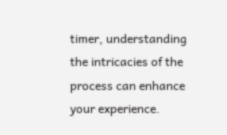timer, understanding the intricacies of the process can enhance your experience.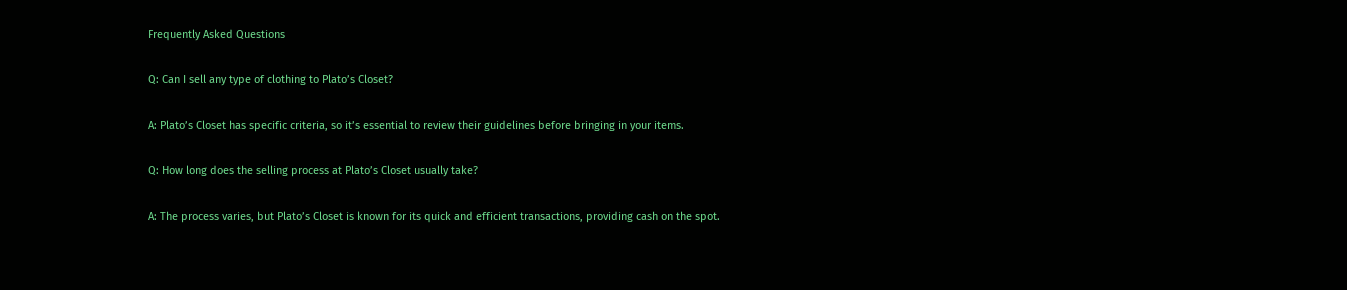Frequently Asked Questions

Q: Can I sell any type of clothing to Plato’s Closet?

A: Plato’s Closet has specific criteria, so it’s essential to review their guidelines before bringing in your items.

Q: How long does the selling process at Plato’s Closet usually take?

A: The process varies, but Plato’s Closet is known for its quick and efficient transactions, providing cash on the spot.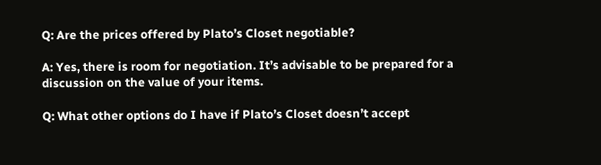Q: Are the prices offered by Plato’s Closet negotiable?

A: Yes, there is room for negotiation. It’s advisable to be prepared for a discussion on the value of your items.

Q: What other options do I have if Plato’s Closet doesn’t accept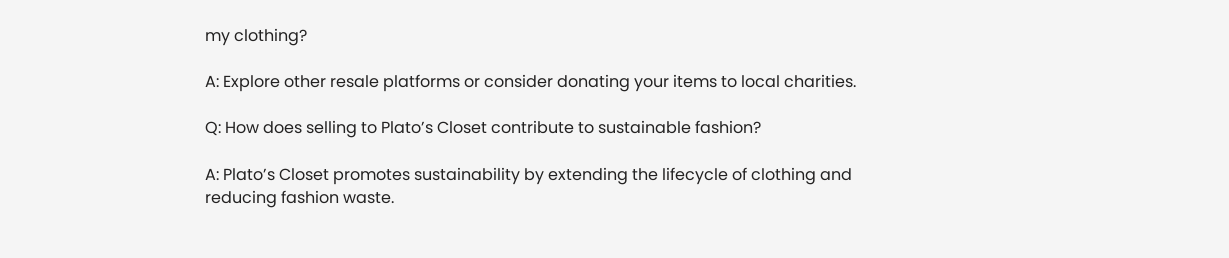my clothing?

A: Explore other resale platforms or consider donating your items to local charities.

Q: How does selling to Plato’s Closet contribute to sustainable fashion?

A: Plato’s Closet promotes sustainability by extending the lifecycle of clothing and reducing fashion waste.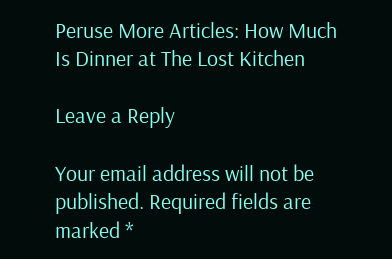Peruse More Articles: How Much Is Dinner at The Lost Kitchen

Leave a Reply

Your email address will not be published. Required fields are marked *